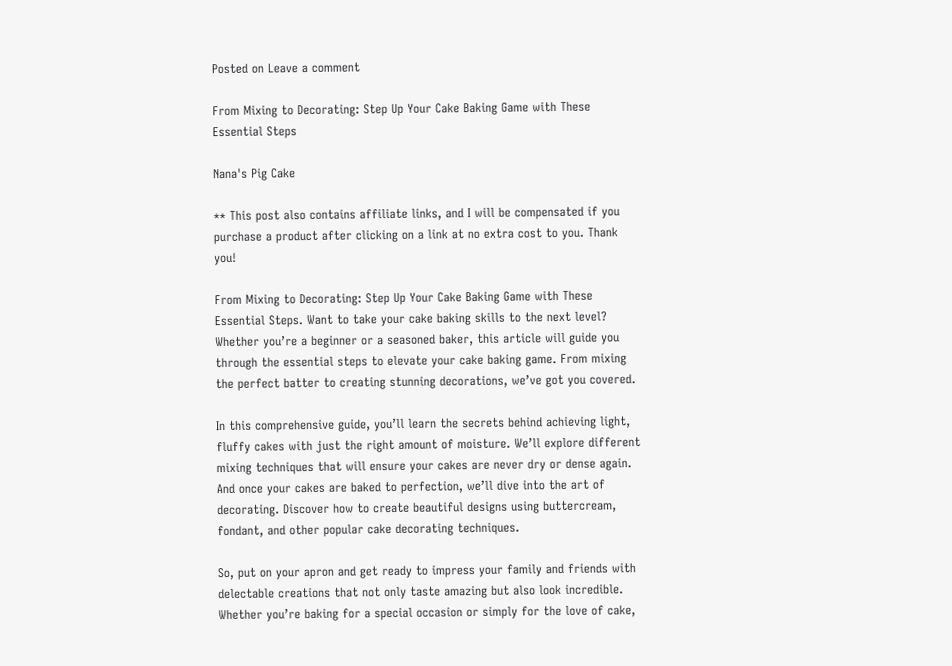Posted on Leave a comment

From Mixing to Decorating: Step Up Your Cake Baking Game with These Essential Steps

Nana's Pig Cake

** This post also contains affiliate links, and I will be compensated if you purchase a product after clicking on a link at no extra cost to you. Thank you!

From Mixing to Decorating: Step Up Your Cake Baking Game with These Essential Steps. Want to take your cake baking skills to the next level? Whether you’re a beginner or a seasoned baker, this article will guide you through the essential steps to elevate your cake baking game. From mixing the perfect batter to creating stunning decorations, we’ve got you covered.

In this comprehensive guide, you’ll learn the secrets behind achieving light, fluffy cakes with just the right amount of moisture. We’ll explore different mixing techniques that will ensure your cakes are never dry or dense again. And once your cakes are baked to perfection, we’ll dive into the art of decorating. Discover how to create beautiful designs using buttercream, fondant, and other popular cake decorating techniques.

So, put on your apron and get ready to impress your family and friends with delectable creations that not only taste amazing but also look incredible. Whether you’re baking for a special occasion or simply for the love of cake,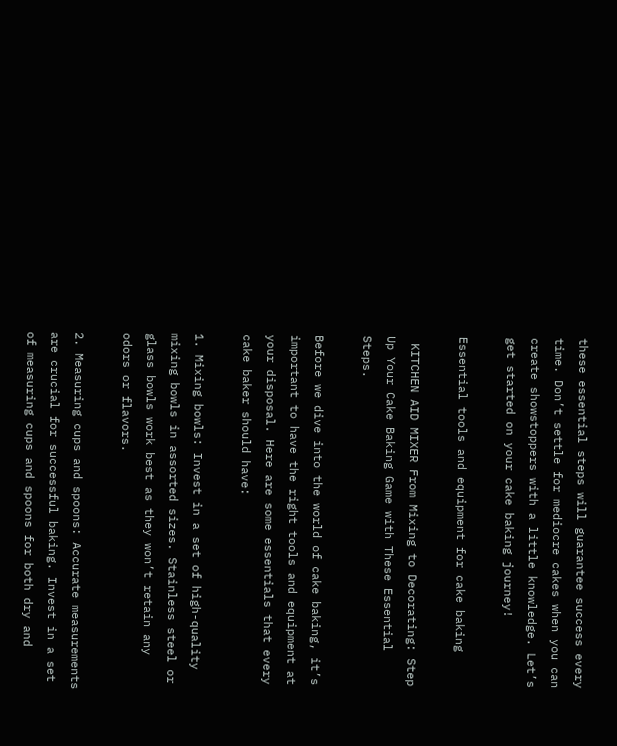these essential steps will guarantee success every time. Don’t settle for mediocre cakes when you can create showstoppers with a little knowledge. Let’s get started on your cake baking journey!

Essential tools and equipment for cake baking

 KITCHEN AID MIXER From Mixing to Decorating: Step Up Your Cake Baking Game with These Essential Steps.

Before we dive into the world of cake baking, it’s important to have the right tools and equipment at your disposal. Here are some essentials that every cake baker should have:

1. Mixing bowls: Invest in a set of high-quality mixing bowls in assorted sizes. Stainless steel or glass bowls work best as they won’t retain any odors or flavors.

2. Measuring cups and spoons: Accurate measurements are crucial for successful baking. Invest in a set of measuring cups and spoons for both dry and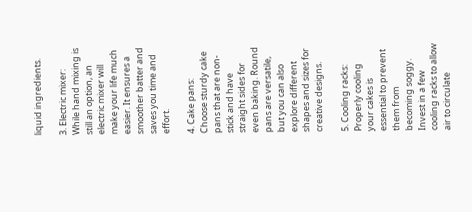liquid ingredients.

3. Electric mixer: While hand mixing is still an option, an electric mixer will make your life much easier. It ensures a smoother batter and saves you time and effort.

4. Cake pans: Choose sturdy cake pans that are non-stick and have straight sides for even baking. Round pans are versatile, but you can also explore different shapes and sizes for creative designs.

5. Cooling racks: Properly cooling your cakes is essential to prevent them from becoming soggy. Invest in a few cooling racks to allow air to circulate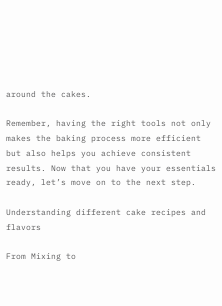around the cakes.

Remember, having the right tools not only makes the baking process more efficient but also helps you achieve consistent results. Now that you have your essentials ready, let’s move on to the next step.

Understanding different cake recipes and flavors

From Mixing to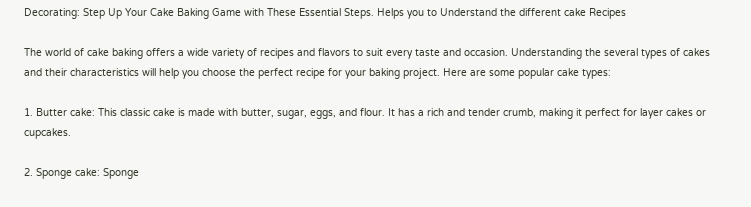Decorating: Step Up Your Cake Baking Game with These Essential Steps. Helps you to Understand the different cake Recipes

The world of cake baking offers a wide variety of recipes and flavors to suit every taste and occasion. Understanding the several types of cakes and their characteristics will help you choose the perfect recipe for your baking project. Here are some popular cake types:

1. Butter cake: This classic cake is made with butter, sugar, eggs, and flour. It has a rich and tender crumb, making it perfect for layer cakes or cupcakes.

2. Sponge cake: Sponge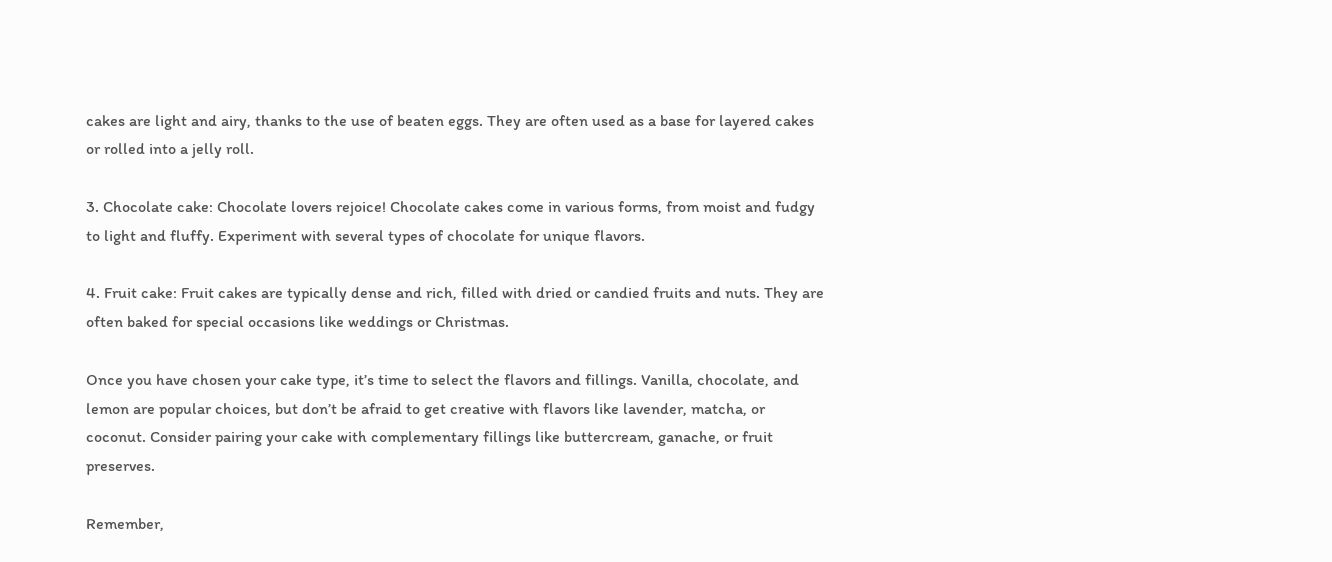cakes are light and airy, thanks to the use of beaten eggs. They are often used as a base for layered cakes or rolled into a jelly roll.

3. Chocolate cake: Chocolate lovers rejoice! Chocolate cakes come in various forms, from moist and fudgy to light and fluffy. Experiment with several types of chocolate for unique flavors.

4. Fruit cake: Fruit cakes are typically dense and rich, filled with dried or candied fruits and nuts. They are often baked for special occasions like weddings or Christmas.

Once you have chosen your cake type, it’s time to select the flavors and fillings. Vanilla, chocolate, and lemon are popular choices, but don’t be afraid to get creative with flavors like lavender, matcha, or coconut. Consider pairing your cake with complementary fillings like buttercream, ganache, or fruit preserves.

Remember,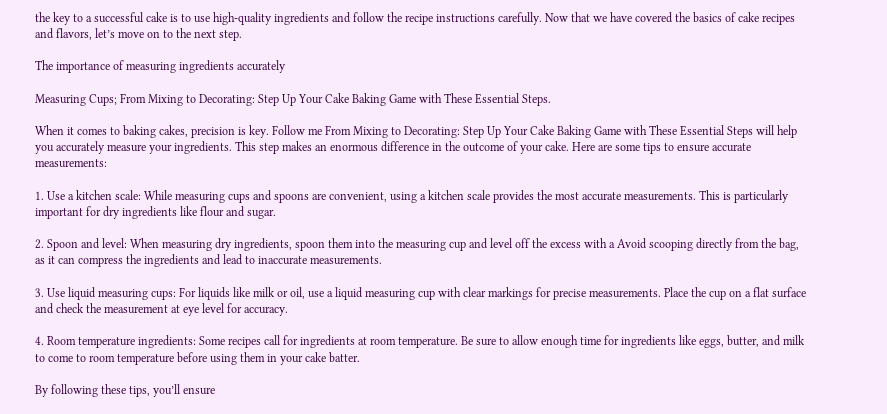the key to a successful cake is to use high-quality ingredients and follow the recipe instructions carefully. Now that we have covered the basics of cake recipes and flavors, let’s move on to the next step.

The importance of measuring ingredients accurately

Measuring Cups; From Mixing to Decorating: Step Up Your Cake Baking Game with These Essential Steps.

When it comes to baking cakes, precision is key. Follow me From Mixing to Decorating: Step Up Your Cake Baking Game with These Essential Steps will help you accurately measure your ingredients. This step makes an enormous difference in the outcome of your cake. Here are some tips to ensure accurate measurements:

1. Use a kitchen scale: While measuring cups and spoons are convenient, using a kitchen scale provides the most accurate measurements. This is particularly important for dry ingredients like flour and sugar.

2. Spoon and level: When measuring dry ingredients, spoon them into the measuring cup and level off the excess with a Avoid scooping directly from the bag, as it can compress the ingredients and lead to inaccurate measurements.

3. Use liquid measuring cups: For liquids like milk or oil, use a liquid measuring cup with clear markings for precise measurements. Place the cup on a flat surface and check the measurement at eye level for accuracy.

4. Room temperature ingredients: Some recipes call for ingredients at room temperature. Be sure to allow enough time for ingredients like eggs, butter, and milk to come to room temperature before using them in your cake batter.

By following these tips, you’ll ensure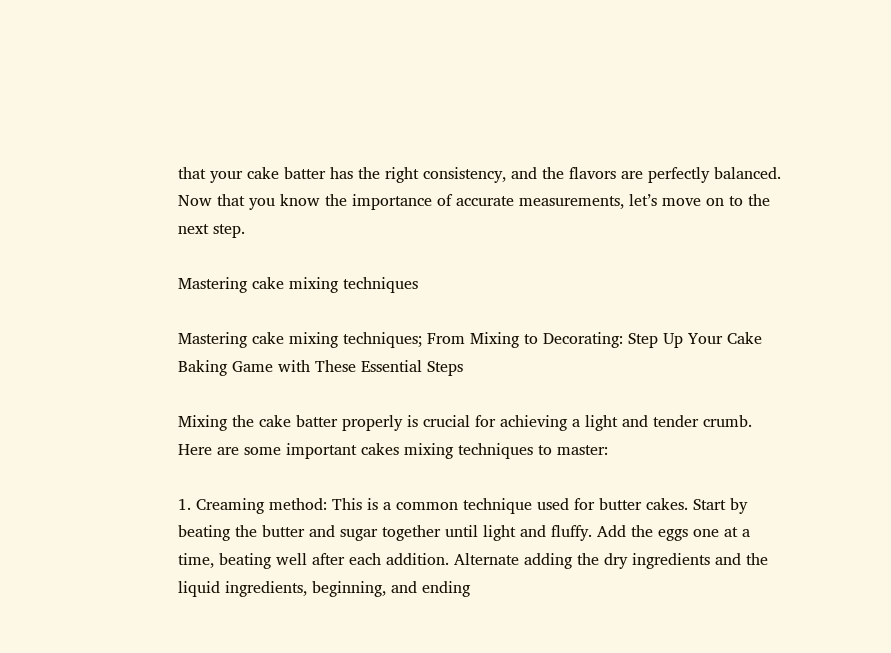that your cake batter has the right consistency, and the flavors are perfectly balanced. Now that you know the importance of accurate measurements, let’s move on to the next step.

Mastering cake mixing techniques

Mastering cake mixing techniques; From Mixing to Decorating: Step Up Your Cake Baking Game with These Essential Steps

Mixing the cake batter properly is crucial for achieving a light and tender crumb. Here are some important cakes mixing techniques to master:

1. Creaming method: This is a common technique used for butter cakes. Start by beating the butter and sugar together until light and fluffy. Add the eggs one at a time, beating well after each addition. Alternate adding the dry ingredients and the liquid ingredients, beginning, and ending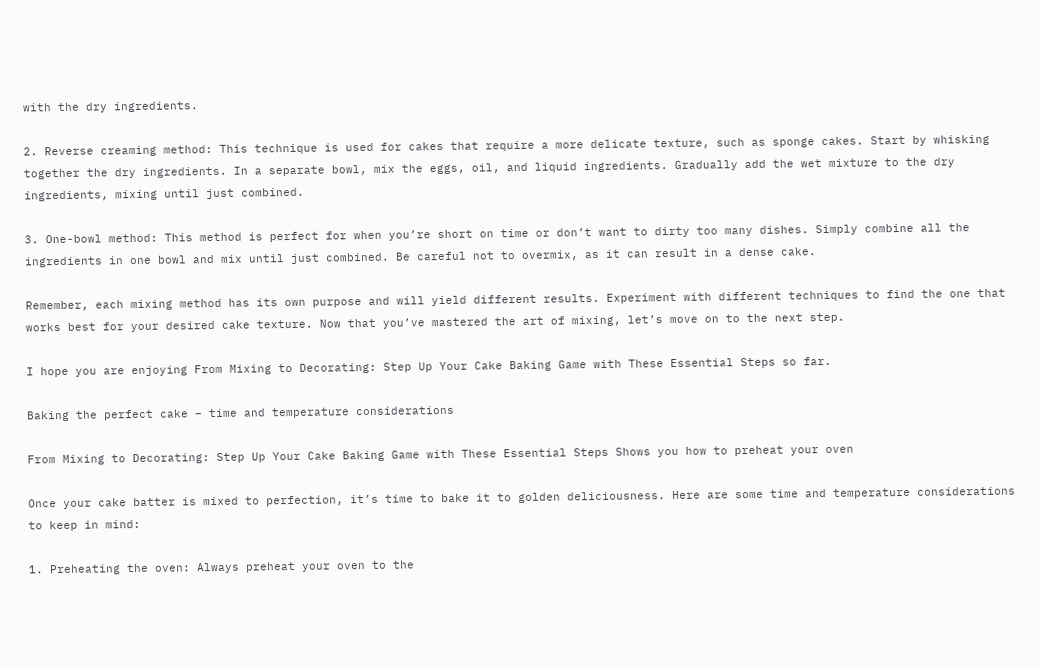with the dry ingredients.

2. Reverse creaming method: This technique is used for cakes that require a more delicate texture, such as sponge cakes. Start by whisking together the dry ingredients. In a separate bowl, mix the eggs, oil, and liquid ingredients. Gradually add the wet mixture to the dry ingredients, mixing until just combined.

3. One-bowl method: This method is perfect for when you’re short on time or don’t want to dirty too many dishes. Simply combine all the ingredients in one bowl and mix until just combined. Be careful not to overmix, as it can result in a dense cake.

Remember, each mixing method has its own purpose and will yield different results. Experiment with different techniques to find the one that works best for your desired cake texture. Now that you’ve mastered the art of mixing, let’s move on to the next step.

I hope you are enjoying From Mixing to Decorating: Step Up Your Cake Baking Game with These Essential Steps so far.

Baking the perfect cake – time and temperature considerations

From Mixing to Decorating: Step Up Your Cake Baking Game with These Essential Steps Shows you how to preheat your oven

Once your cake batter is mixed to perfection, it’s time to bake it to golden deliciousness. Here are some time and temperature considerations to keep in mind:

1. Preheating the oven: Always preheat your oven to the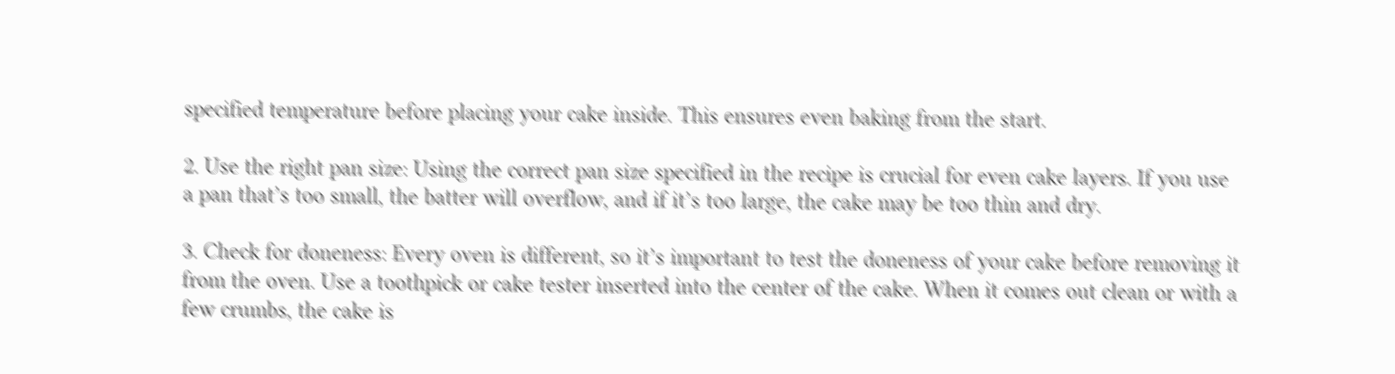specified temperature before placing your cake inside. This ensures even baking from the start.

2. Use the right pan size: Using the correct pan size specified in the recipe is crucial for even cake layers. If you use a pan that’s too small, the batter will overflow, and if it’s too large, the cake may be too thin and dry.

3. Check for doneness: Every oven is different, so it’s important to test the doneness of your cake before removing it from the oven. Use a toothpick or cake tester inserted into the center of the cake. When it comes out clean or with a few crumbs, the cake is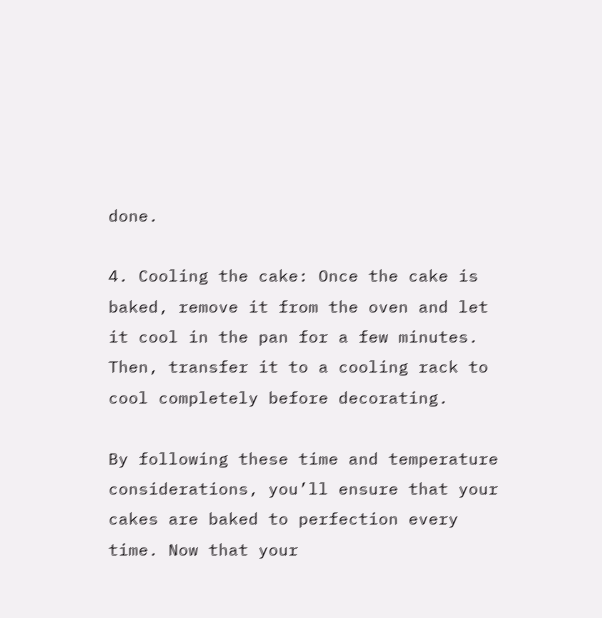done.

4. Cooling the cake: Once the cake is baked, remove it from the oven and let it cool in the pan for a few minutes. Then, transfer it to a cooling rack to cool completely before decorating.

By following these time and temperature considerations, you’ll ensure that your cakes are baked to perfection every time. Now that your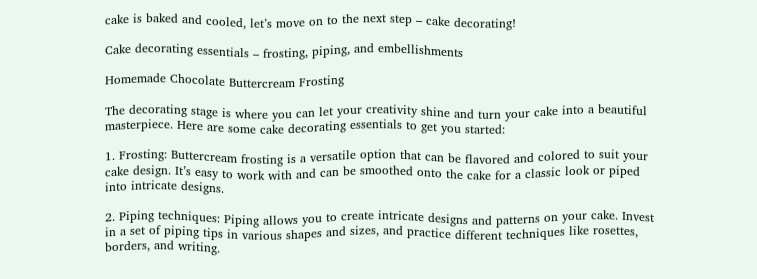cake is baked and cooled, let’s move on to the next step – cake decorating!

Cake decorating essentials – frosting, piping, and embellishments

Homemade Chocolate Buttercream Frosting

The decorating stage is where you can let your creativity shine and turn your cake into a beautiful masterpiece. Here are some cake decorating essentials to get you started:

1. Frosting: Buttercream frosting is a versatile option that can be flavored and colored to suit your cake design. It’s easy to work with and can be smoothed onto the cake for a classic look or piped into intricate designs.

2. Piping techniques: Piping allows you to create intricate designs and patterns on your cake. Invest in a set of piping tips in various shapes and sizes, and practice different techniques like rosettes, borders, and writing.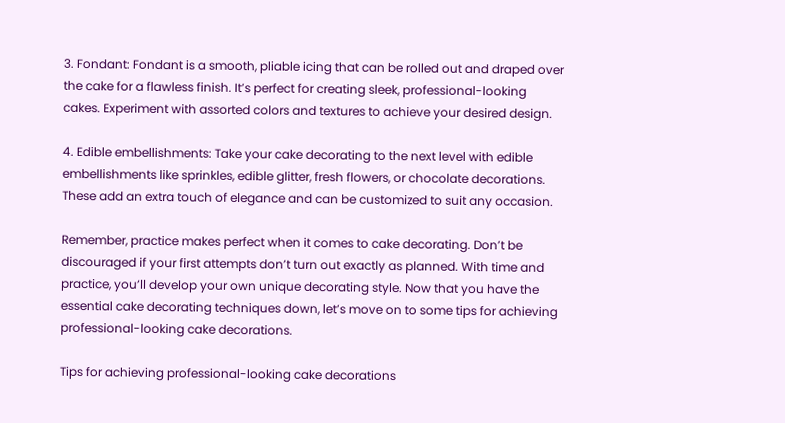3. Fondant: Fondant is a smooth, pliable icing that can be rolled out and draped over the cake for a flawless finish. It’s perfect for creating sleek, professional-looking cakes. Experiment with assorted colors and textures to achieve your desired design.

4. Edible embellishments: Take your cake decorating to the next level with edible embellishments like sprinkles, edible glitter, fresh flowers, or chocolate decorations. These add an extra touch of elegance and can be customized to suit any occasion.

Remember, practice makes perfect when it comes to cake decorating. Don’t be discouraged if your first attempts don’t turn out exactly as planned. With time and practice, you’ll develop your own unique decorating style. Now that you have the essential cake decorating techniques down, let’s move on to some tips for achieving professional-looking cake decorations.

Tips for achieving professional-looking cake decorations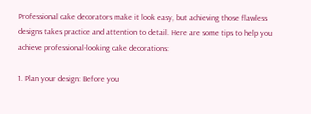Professional cake decorators make it look easy, but achieving those flawless designs takes practice and attention to detail. Here are some tips to help you achieve professional-looking cake decorations:

1. Plan your design: Before you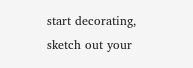start decorating, sketch out your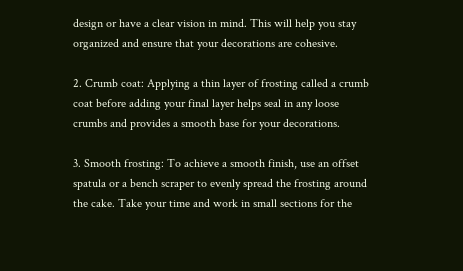design or have a clear vision in mind. This will help you stay organized and ensure that your decorations are cohesive.

2. Crumb coat: Applying a thin layer of frosting called a crumb coat before adding your final layer helps seal in any loose crumbs and provides a smooth base for your decorations.

3. Smooth frosting: To achieve a smooth finish, use an offset spatula or a bench scraper to evenly spread the frosting around the cake. Take your time and work in small sections for the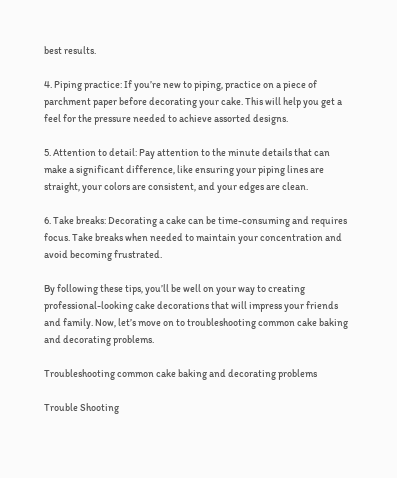best results.

4. Piping practice: If you’re new to piping, practice on a piece of parchment paper before decorating your cake. This will help you get a feel for the pressure needed to achieve assorted designs.

5. Attention to detail: Pay attention to the minute details that can make a significant difference, like ensuring your piping lines are straight, your colors are consistent, and your edges are clean.

6. Take breaks: Decorating a cake can be time-consuming and requires focus. Take breaks when needed to maintain your concentration and avoid becoming frustrated.

By following these tips, you’ll be well on your way to creating professional-looking cake decorations that will impress your friends and family. Now, let’s move on to troubleshooting common cake baking and decorating problems.

Troubleshooting common cake baking and decorating problems

Trouble Shooting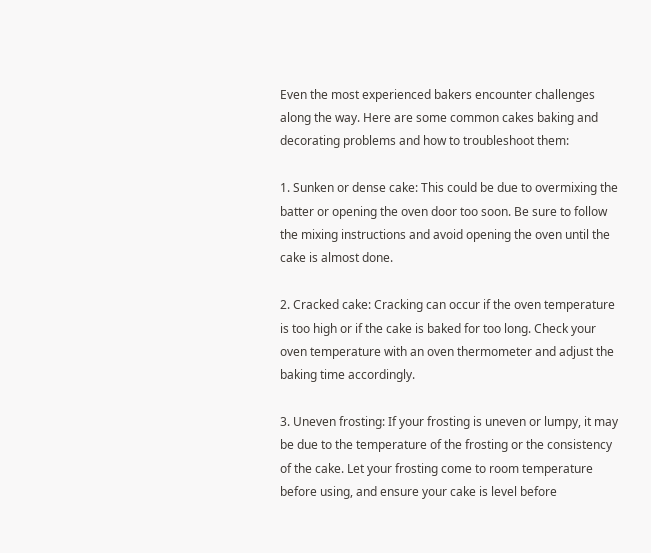Even the most experienced bakers encounter challenges along the way. Here are some common cakes baking and decorating problems and how to troubleshoot them:

1. Sunken or dense cake: This could be due to overmixing the batter or opening the oven door too soon. Be sure to follow the mixing instructions and avoid opening the oven until the cake is almost done.

2. Cracked cake: Cracking can occur if the oven temperature is too high or if the cake is baked for too long. Check your oven temperature with an oven thermometer and adjust the baking time accordingly.

3. Uneven frosting: If your frosting is uneven or lumpy, it may be due to the temperature of the frosting or the consistency of the cake. Let your frosting come to room temperature before using, and ensure your cake is level before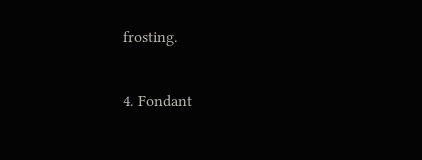frosting.

4. Fondant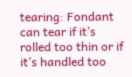tearing: Fondant can tear if it’s rolled too thin or if it’s handled too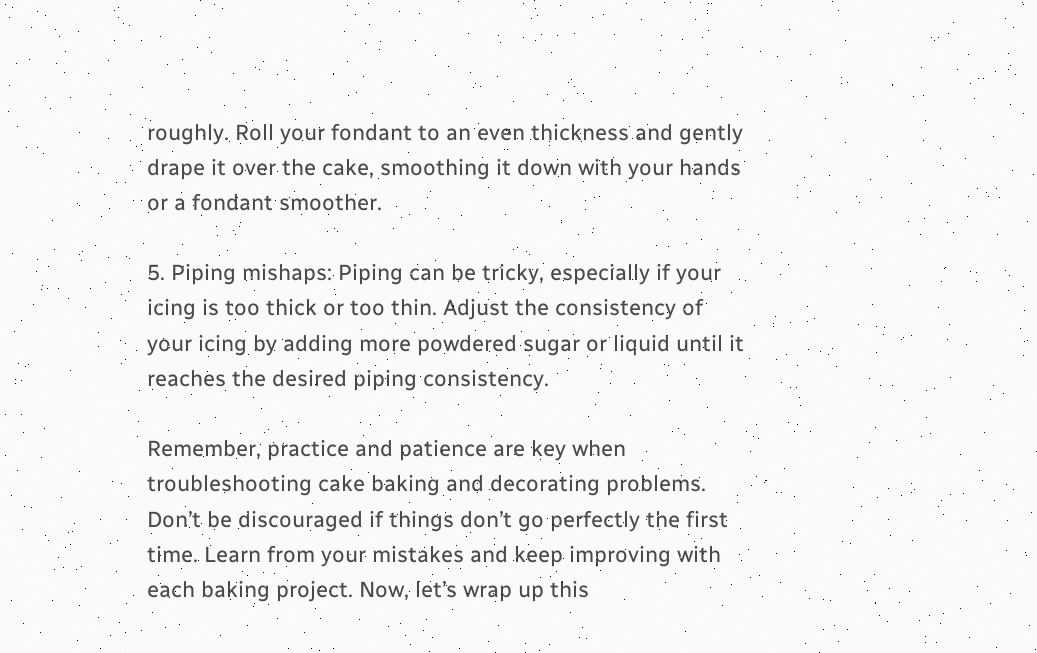roughly. Roll your fondant to an even thickness and gently drape it over the cake, smoothing it down with your hands or a fondant smoother.

5. Piping mishaps: Piping can be tricky, especially if your icing is too thick or too thin. Adjust the consistency of your icing by adding more powdered sugar or liquid until it reaches the desired piping consistency.

Remember, practice and patience are key when troubleshooting cake baking and decorating problems. Don’t be discouraged if things don’t go perfectly the first time. Learn from your mistakes and keep improving with each baking project. Now, let’s wrap up this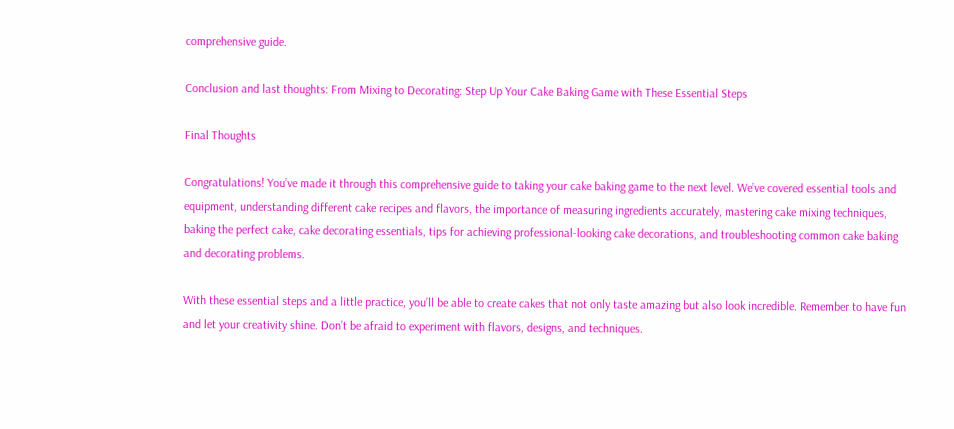comprehensive guide.

Conclusion and last thoughts: From Mixing to Decorating: Step Up Your Cake Baking Game with These Essential Steps

Final Thoughts

Congratulations! You’ve made it through this comprehensive guide to taking your cake baking game to the next level. We’ve covered essential tools and equipment, understanding different cake recipes and flavors, the importance of measuring ingredients accurately, mastering cake mixing techniques, baking the perfect cake, cake decorating essentials, tips for achieving professional-looking cake decorations, and troubleshooting common cake baking and decorating problems.

With these essential steps and a little practice, you’ll be able to create cakes that not only taste amazing but also look incredible. Remember to have fun and let your creativity shine. Don’t be afraid to experiment with flavors, designs, and techniques.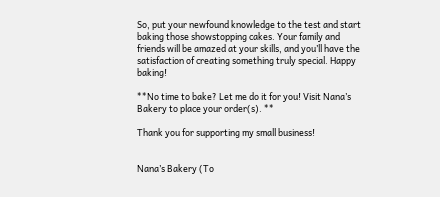So, put your newfound knowledge to the test and start baking those showstopping cakes. Your family and friends will be amazed at your skills, and you’ll have the satisfaction of creating something truly special. Happy baking!

**No time to bake? Let me do it for you! Visit Nana’s Bakery to place your order(s). **

Thank you for supporting my small business!


Nana’s Bakery (To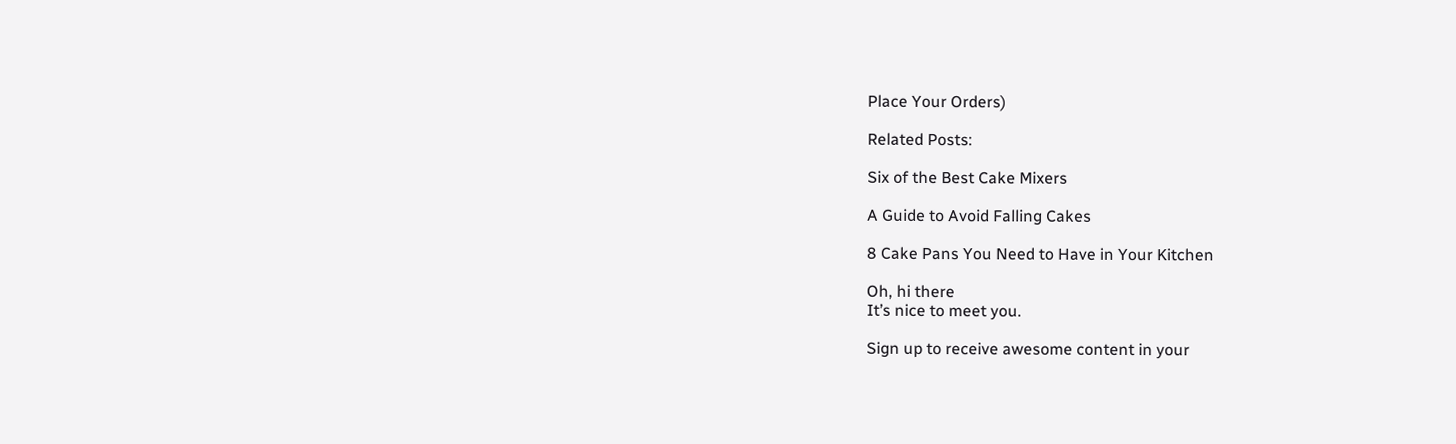Place Your Orders)

Related Posts:

Six of the Best Cake Mixers

A Guide to Avoid Falling Cakes

8 Cake Pans You Need to Have in Your Kitchen

Oh, hi there
It’s nice to meet you.

Sign up to receive awesome content in your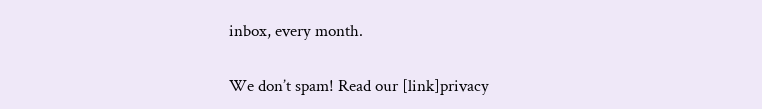inbox, every month.

We don’t spam! Read our [link]privacy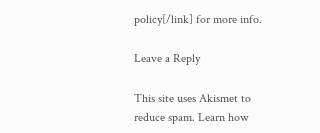policy[/link] for more info.

Leave a Reply

This site uses Akismet to reduce spam. Learn how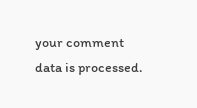your comment data is processed.